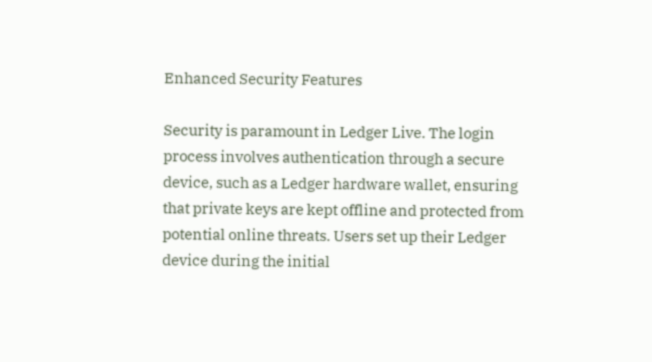Enhanced Security Features

Security is paramount in Ledger Live. The login process involves authentication through a secure device, such as a Ledger hardware wallet, ensuring that private keys are kept offline and protected from potential online threats. Users set up their Ledger device during the initial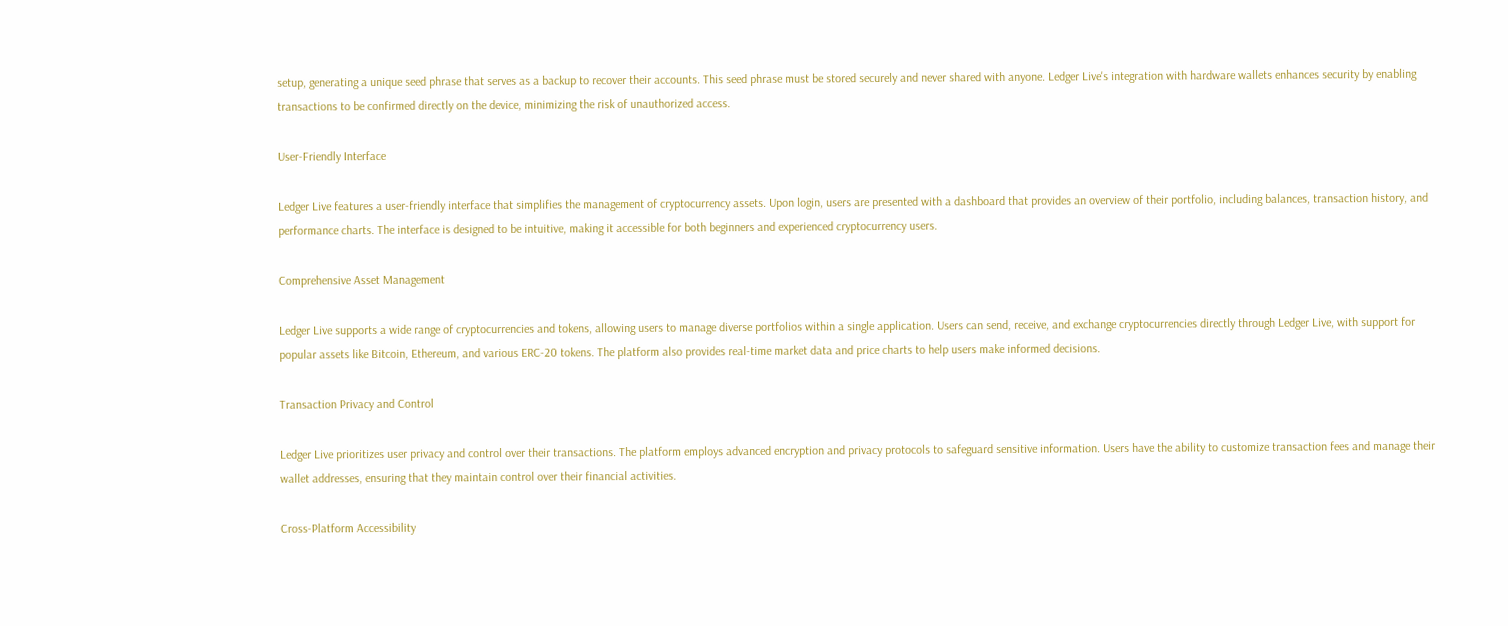setup, generating a unique seed phrase that serves as a backup to recover their accounts. This seed phrase must be stored securely and never shared with anyone. Ledger Live's integration with hardware wallets enhances security by enabling transactions to be confirmed directly on the device, minimizing the risk of unauthorized access.

User-Friendly Interface

Ledger Live features a user-friendly interface that simplifies the management of cryptocurrency assets. Upon login, users are presented with a dashboard that provides an overview of their portfolio, including balances, transaction history, and performance charts. The interface is designed to be intuitive, making it accessible for both beginners and experienced cryptocurrency users.

Comprehensive Asset Management

Ledger Live supports a wide range of cryptocurrencies and tokens, allowing users to manage diverse portfolios within a single application. Users can send, receive, and exchange cryptocurrencies directly through Ledger Live, with support for popular assets like Bitcoin, Ethereum, and various ERC-20 tokens. The platform also provides real-time market data and price charts to help users make informed decisions.

Transaction Privacy and Control

Ledger Live prioritizes user privacy and control over their transactions. The platform employs advanced encryption and privacy protocols to safeguard sensitive information. Users have the ability to customize transaction fees and manage their wallet addresses, ensuring that they maintain control over their financial activities.

Cross-Platform Accessibility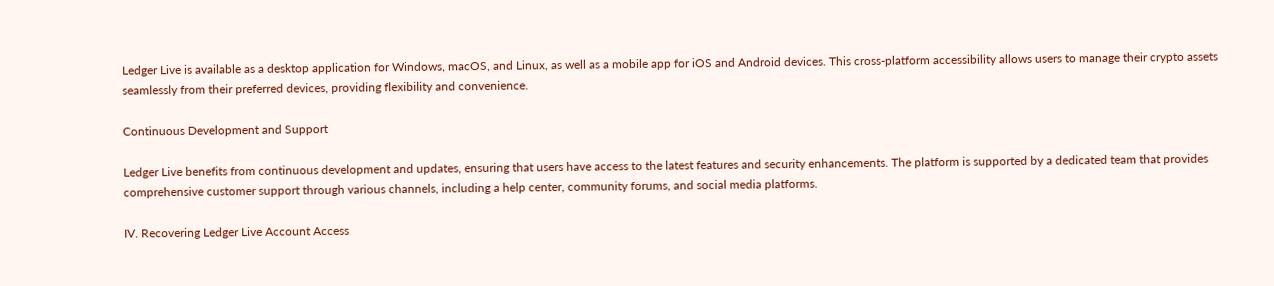Ledger Live is available as a desktop application for Windows, macOS, and Linux, as well as a mobile app for iOS and Android devices. This cross-platform accessibility allows users to manage their crypto assets seamlessly from their preferred devices, providing flexibility and convenience.

Continuous Development and Support

Ledger Live benefits from continuous development and updates, ensuring that users have access to the latest features and security enhancements. The platform is supported by a dedicated team that provides comprehensive customer support through various channels, including a help center, community forums, and social media platforms.

IV. Recovering Ledger Live Account Access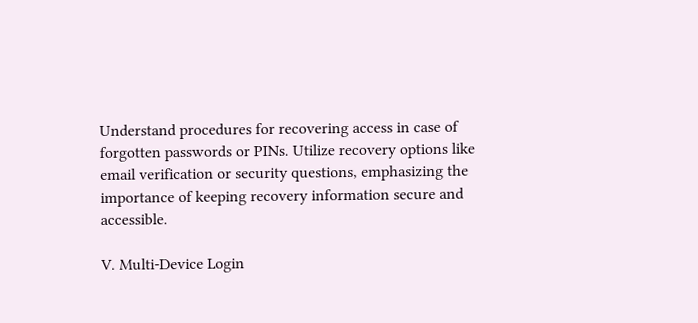Understand procedures for recovering access in case of forgotten passwords or PINs. Utilize recovery options like email verification or security questions, emphasizing the importance of keeping recovery information secure and accessible.

V. Multi-Device Login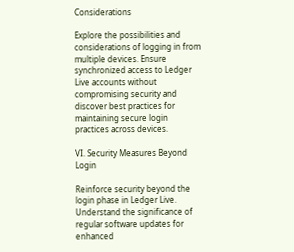Considerations

Explore the possibilities and considerations of logging in from multiple devices. Ensure synchronized access to Ledger Live accounts without compromising security and discover best practices for maintaining secure login practices across devices.

VI. Security Measures Beyond Login

Reinforce security beyond the login phase in Ledger Live. Understand the significance of regular software updates for enhanced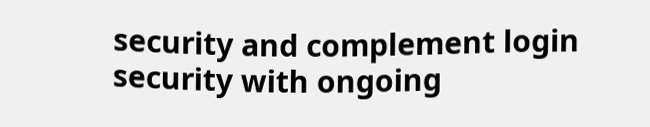security and complement login security with ongoing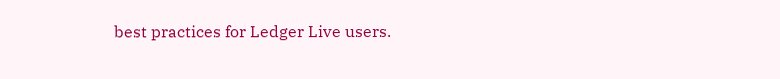best practices for Ledger Live users.